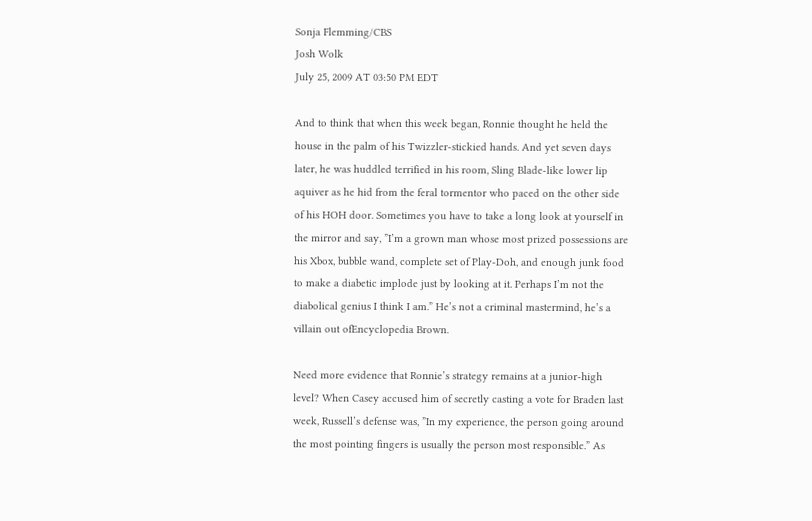Sonja Flemming/CBS
Josh Wolk
July 25, 2009 AT 03:50 PM EDT

And to think that when this week began, Ronnie thought he held the house in the palm of his Twizzler-stickied hands. And yet seven days later, he was huddled terrified in his room, Sling Blade-like lower lip aquiver as he hid from the feral tormentor who paced on the other side of his HOH door. Sometimes you have to take a long look at yourself in the mirror and say, ”I’m a grown man whose most prized possessions are his Xbox, bubble wand, complete set of Play-Doh, and enough junk food to make a diabetic implode just by looking at it. Perhaps I’m not the diabolical genius I think I am.” He’s not a criminal mastermind, he’s a villain out ofEncyclopedia Brown.

Need more evidence that Ronnie’s strategy remains at a junior-high level? When Casey accused him of secretly casting a vote for Braden last week, Russell’s defense was, ”In my experience, the person going around the most pointing fingers is usually the person most responsible.” As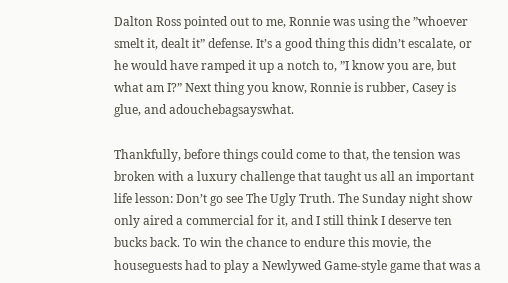Dalton Ross pointed out to me, Ronnie was using the ”whoever smelt it, dealt it” defense. It’s a good thing this didn’t escalate, or he would have ramped it up a notch to, ”I know you are, but what am I?” Next thing you know, Ronnie is rubber, Casey is glue, and adouchebagsayswhat.

Thankfully, before things could come to that, the tension was broken with a luxury challenge that taught us all an important life lesson: Don’t go see The Ugly Truth. The Sunday night show only aired a commercial for it, and I still think I deserve ten bucks back. To win the chance to endure this movie, the houseguests had to play a Newlywed Game-style game that was a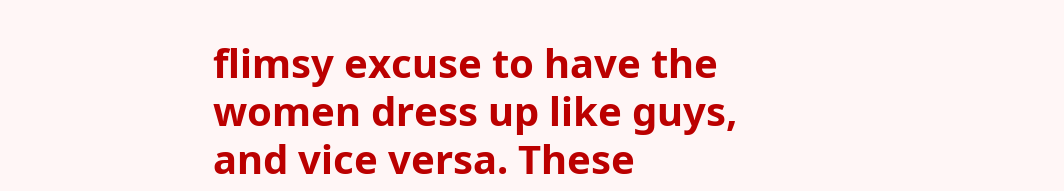flimsy excuse to have the women dress up like guys, and vice versa. These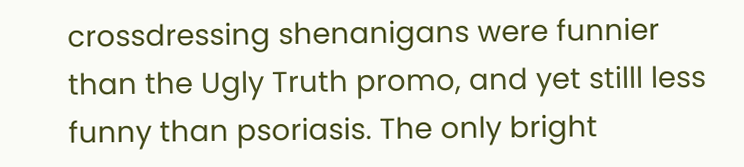crossdressing shenanigans were funnier than the Ugly Truth promo, and yet stilll less funny than psoriasis. The only bright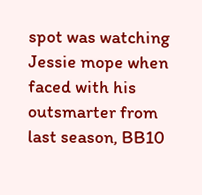spot was watching Jessie mope when faced with his outsmarter from last season, BB10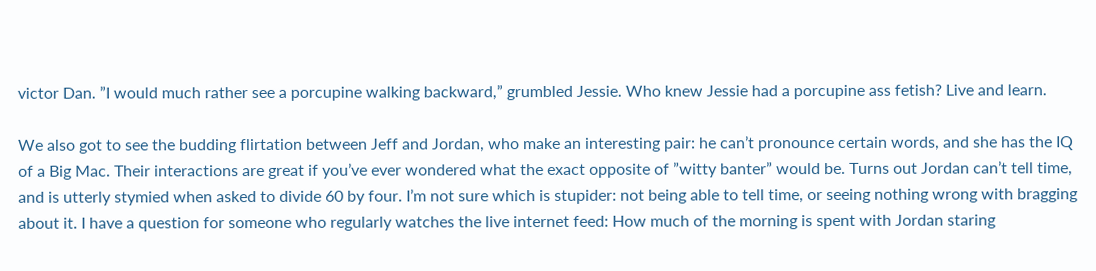victor Dan. ”I would much rather see a porcupine walking backward,” grumbled Jessie. Who knew Jessie had a porcupine ass fetish? Live and learn.

We also got to see the budding flirtation between Jeff and Jordan, who make an interesting pair: he can’t pronounce certain words, and she has the IQ of a Big Mac. Their interactions are great if you’ve ever wondered what the exact opposite of ”witty banter” would be. Turns out Jordan can’t tell time, and is utterly stymied when asked to divide 60 by four. I’m not sure which is stupider: not being able to tell time, or seeing nothing wrong with bragging about it. I have a question for someone who regularly watches the live internet feed: How much of the morning is spent with Jordan staring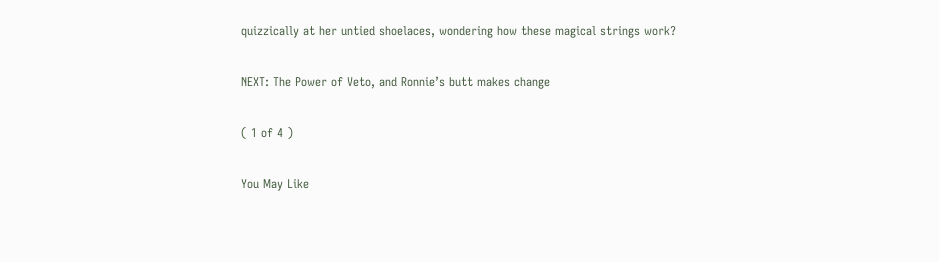quizzically at her untied shoelaces, wondering how these magical strings work?

NEXT: The Power of Veto, and Ronnie’s butt makes change

( 1 of 4 )

You May Like